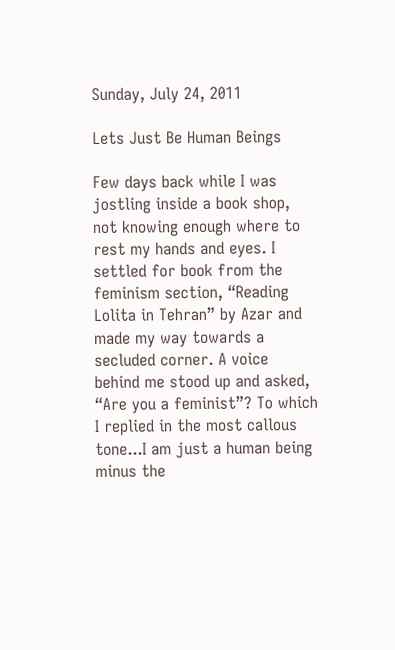Sunday, July 24, 2011

Lets Just Be Human Beings

Few days back while I was jostling inside a book shop, not knowing enough where to rest my hands and eyes. I settled for book from the feminism section, “Reading Lolita in Tehran” by Azar and made my way towards a secluded corner. A voice behind me stood up and asked, “Are you a feminist”? To which I replied in the most callous tone...I am just a human being minus the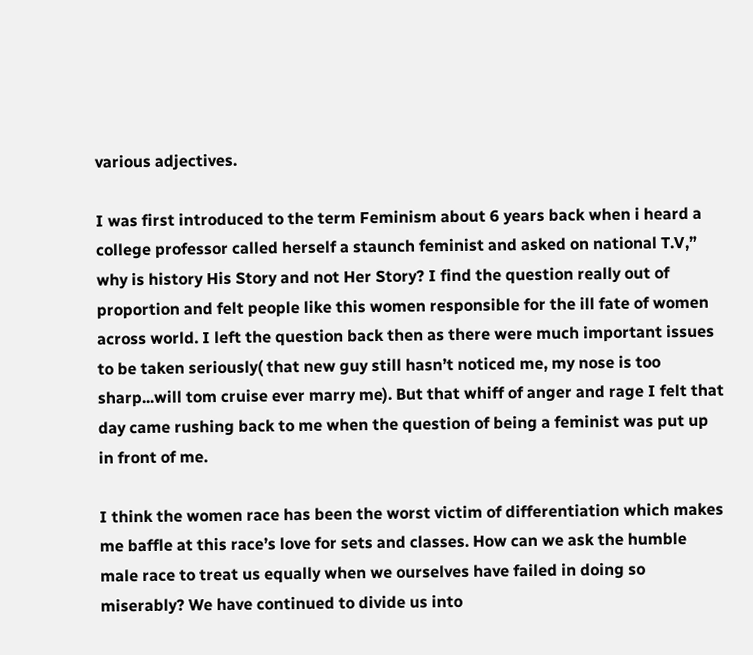various adjectives.

I was first introduced to the term Feminism about 6 years back when i heard a college professor called herself a staunch feminist and asked on national T.V,” why is history His Story and not Her Story? I find the question really out of proportion and felt people like this women responsible for the ill fate of women across world. I left the question back then as there were much important issues to be taken seriously( that new guy still hasn’t noticed me, my nose is too sharp...will tom cruise ever marry me). But that whiff of anger and rage I felt that day came rushing back to me when the question of being a feminist was put up in front of me.

I think the women race has been the worst victim of differentiation which makes me baffle at this race’s love for sets and classes. How can we ask the humble male race to treat us equally when we ourselves have failed in doing so miserably? We have continued to divide us into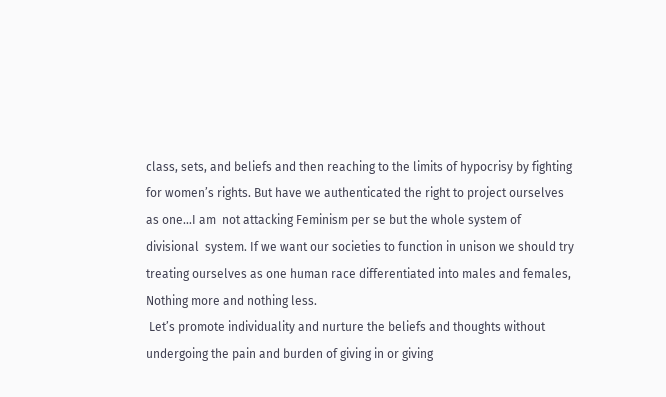class, sets, and beliefs and then reaching to the limits of hypocrisy by fighting for women’s rights. But have we authenticated the right to project ourselves as one...I am  not attacking Feminism per se but the whole system of divisional  system. If we want our societies to function in unison we should try treating ourselves as one human race differentiated into males and females, Nothing more and nothing less.
 Let’s promote individuality and nurture the beliefs and thoughts without undergoing the pain and burden of giving in or giving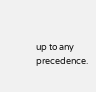up to any precedence.